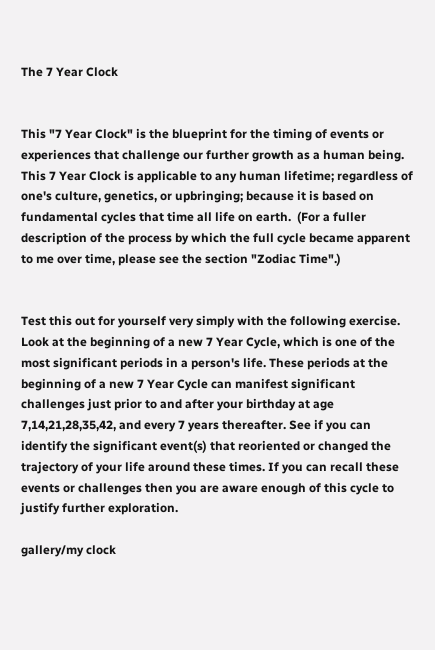The 7 Year Clock


This "7 Year Clock" is the blueprint for the timing of events or experiences that challenge our further growth as a human being. This 7 Year Clock is applicable to any human lifetime; regardless of one's culture, genetics, or upbringing; because it is based on fundamental cycles that time all life on earth.  (For a fuller description of the process by which the full cycle became apparent to me over time, please see the section "Zodiac Time".)


Test this out for yourself very simply with the following exercise. Look at the beginning of a new 7 Year Cycle, which is one of the most significant periods in a person's life. These periods at the beginning of a new 7 Year Cycle can manifest significant challenges just prior to and after your birthday at age 7,14,21,28,35,42, and every 7 years thereafter. See if you can identify the significant event(s) that reoriented or changed the trajectory of your life around these times. If you can recall these events or challenges then you are aware enough of this cycle to justify further exploration.

gallery/my clock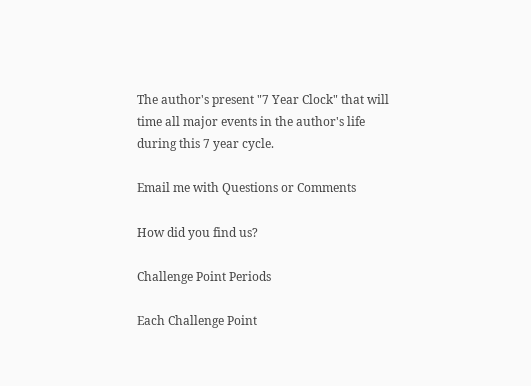The author's present "7 Year Clock" that will time all major events in the author's life during this 7 year cycle.

Email me with Questions or Comments

How did you find us?

Challenge Point Periods

Each Challenge Point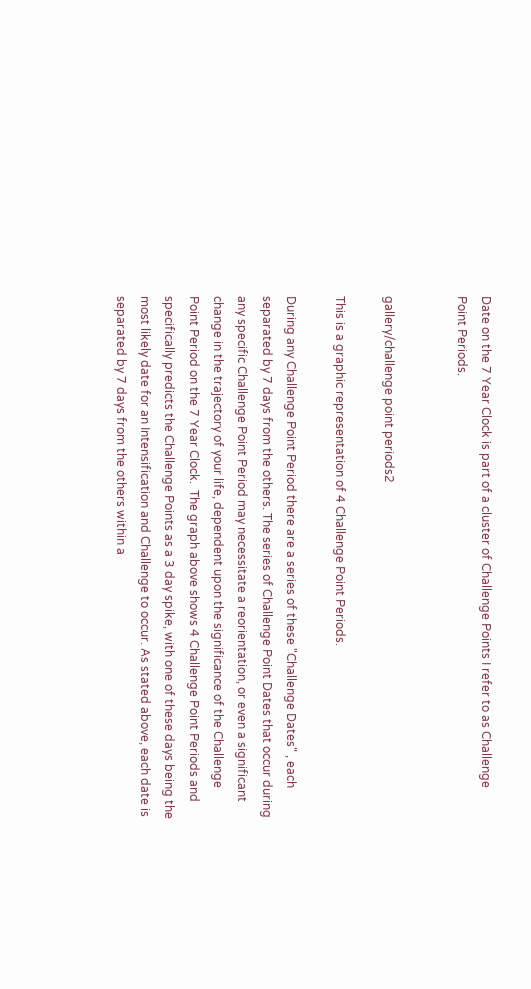Date on the 7 Year Clock is part of a cluster of Challenge Points I refer to as Challenge Point Periods.


gallery/challenge point periods2

This is a graphic representation of 4 Challenge Point Periods.

During any Challenge Point Period there are a series of these "Challenge Dates" , each separated by 7 days from the others. The series of Challenge Point Dates that occur during any specific Challenge Point Period may necessitate a reorientation, or even a significant change in the trajectory of your life, dependent upon the significance of the Challenge Point Period on the 7 Year Clock.  The graph above shows 4 Challenge Point Periods and specifically predicts the Challenge Points as a 3 day spike, with one of these days being the most likely date for an Intensification and Challenge to occur. As stated above, each date is separated by 7 days from the others within a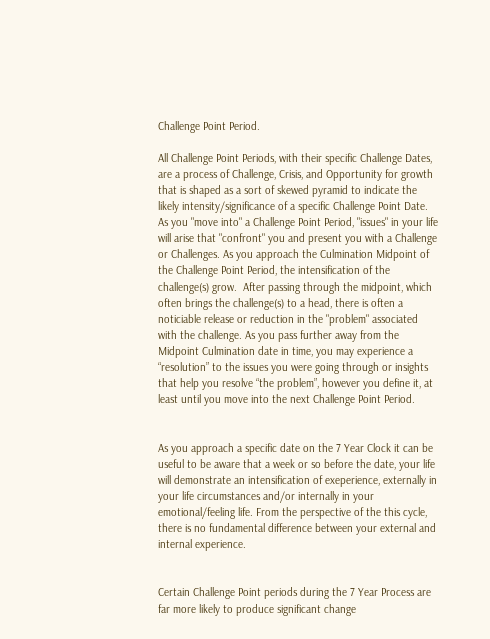Challenge Point Period.

All Challenge Point Periods, with their specific Challenge Dates, are a process of Challenge, Crisis, and Opportunity for growth that is shaped as a sort of skewed pyramid to indicate the likely intensity/significance of a specific Challenge Point Date.  As you "move into" a Challenge Point Period, "issues" in your life will arise that "confront" you and present you with a Challenge or Challenges. As you approach the Culmination Midpoint of the Challenge Point Period, the intensification of the challenge(s) grow.  After passing through the midpoint, which often brings the challenge(s) to a head, there is often a noticiable release or reduction in the "problem" associated with the challenge. As you pass further away from the Midpoint Culmination date in time, you may experience a “resolution” to the issues you were going through or insights that help you resolve “the problem”, however you define it, at least until you move into the next Challenge Point Period.


As you approach a specific date on the 7 Year Clock it can be useful to be aware that a week or so before the date, your life will demonstrate an intensification of exeperience, externally in your life circumstances and/or internally in your emotional/feeling life. From the perspective of the this cycle, there is no fundamental difference between your external and internal experience.


Certain Challenge Point periods during the 7 Year Process are far more likely to produce significant change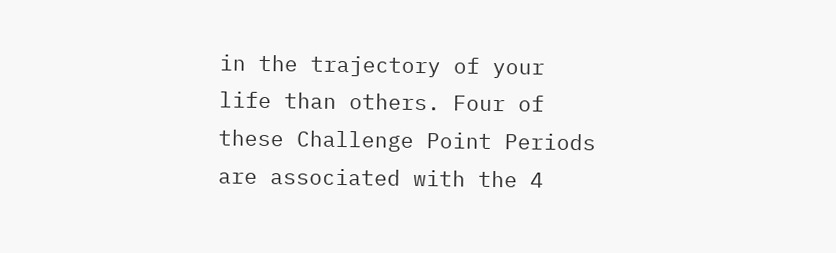in the trajectory of your life than others. Four of these Challenge Point Periods are associated with the 4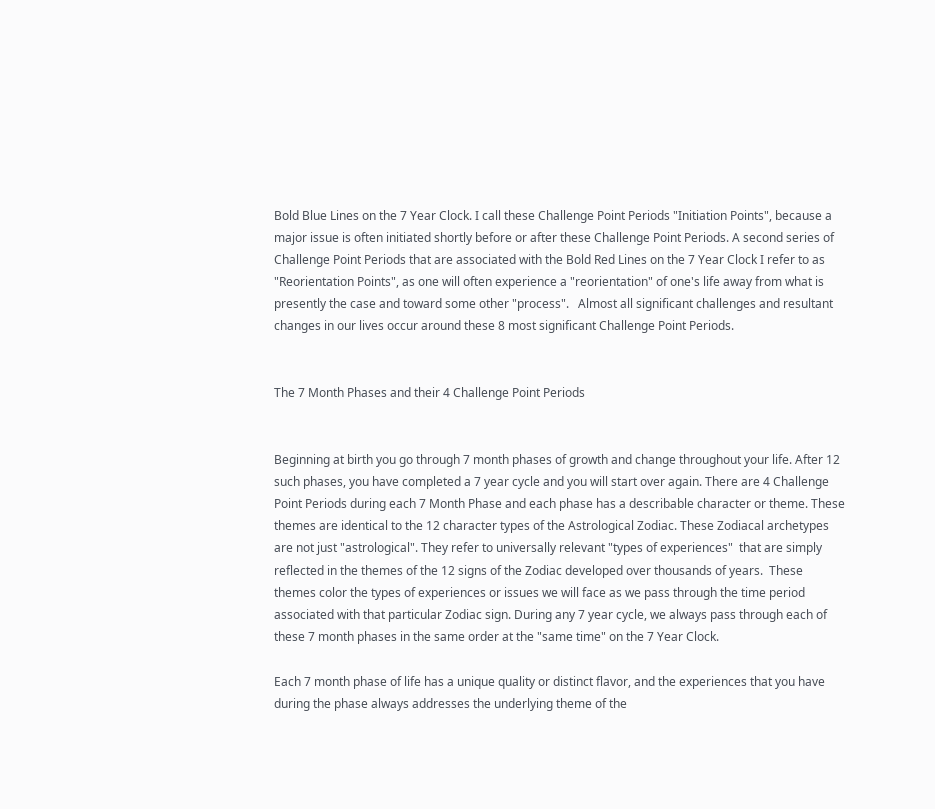Bold Blue Lines on the 7 Year Clock. I call these Challenge Point Periods "Initiation Points", because a major issue is often initiated shortly before or after these Challenge Point Periods. A second series of Challenge Point Periods that are associated with the Bold Red Lines on the 7 Year Clock I refer to as "Reorientation Points", as one will often experience a "reorientation" of one's life away from what is presently the case and toward some other "process".   Almost all significant challenges and resultant changes in our lives occur around these 8 most significant Challenge Point Periods.


The 7 Month Phases and their 4 Challenge Point Periods


Beginning at birth you go through 7 month phases of growth and change throughout your life. After 12 such phases, you have completed a 7 year cycle and you will start over again. There are 4 Challenge Point Periods during each 7 Month Phase and each phase has a describable character or theme. These themes are identical to the 12 character types of the Astrological Zodiac. These Zodiacal archetypes are not just "astrological". They refer to universally relevant "types of experiences"  that are simply reflected in the themes of the 12 signs of the Zodiac developed over thousands of years.  These themes color the types of experiences or issues we will face as we pass through the time period associated with that particular Zodiac sign. During any 7 year cycle, we always pass through each of these 7 month phases in the same order at the "same time" on the 7 Year Clock.

Each 7 month phase of life has a unique quality or distinct flavor, and the experiences that you have during the phase always addresses the underlying theme of the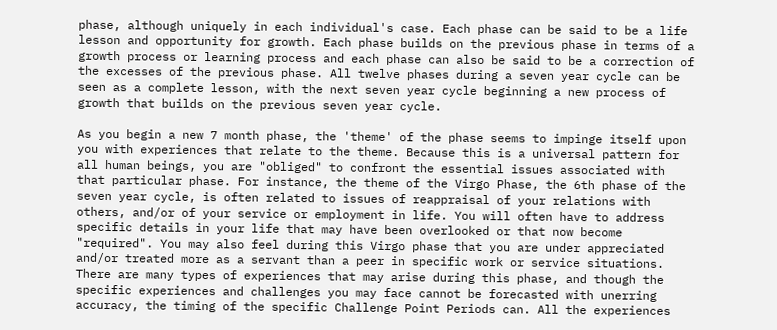phase, although uniquely in each individual's case. Each phase can be said to be a life lesson and opportunity for growth. Each phase builds on the previous phase in terms of a growth process or learning process and each phase can also be said to be a correction of the excesses of the previous phase. All twelve phases during a seven year cycle can be seen as a complete lesson, with the next seven year cycle beginning a new process of growth that builds on the previous seven year cycle.

As you begin a new 7 month phase, the 'theme' of the phase seems to impinge itself upon you with experiences that relate to the theme. Because this is a universal pattern for all human beings, you are "obliged" to confront the essential issues associated with that particular phase. For instance, the theme of the Virgo Phase, the 6th phase of the seven year cycle, is often related to issues of reappraisal of your relations with others, and/or of your service or employment in life. You will often have to address specific details in your life that may have been overlooked or that now become "required". You may also feel during this Virgo phase that you are under appreciated and/or treated more as a servant than a peer in specific work or service situations. There are many types of experiences that may arise during this phase, and though the specific experiences and challenges you may face cannot be forecasted with unerring accuracy, the timing of the specific Challenge Point Periods can. All the experiences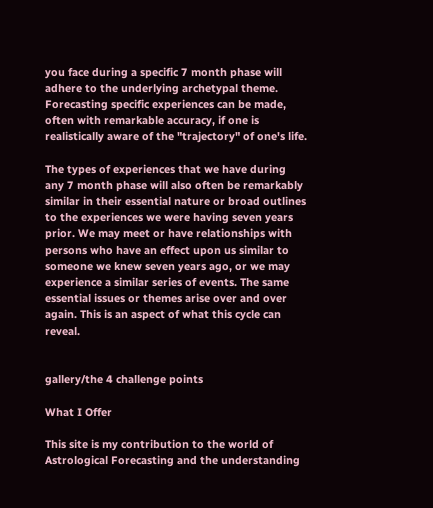you face during a specific 7 month phase will adhere to the underlying archetypal theme. Forecasting specific experiences can be made, often with remarkable accuracy, if one is realistically aware of the "trajectory" of one's life.

The types of experiences that we have during any 7 month phase will also often be remarkably similar in their essential nature or broad outlines to the experiences we were having seven years prior. We may meet or have relationships with persons who have an effect upon us similar to someone we knew seven years ago, or we may experience a similar series of events. The same essential issues or themes arise over and over again. This is an aspect of what this cycle can reveal.


gallery/the 4 challenge points

What I Offer

This site is my contribution to the world of Astrological Forecasting and the understanding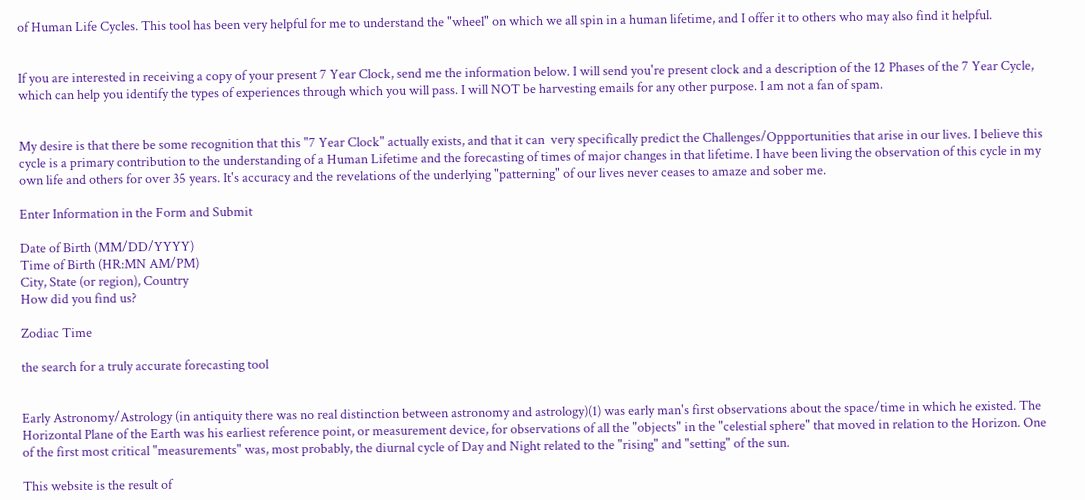of Human Life Cycles. This tool has been very helpful for me to understand the "wheel" on which we all spin in a human lifetime, and I offer it to others who may also find it helpful.


If you are interested in receiving a copy of your present 7 Year Clock, send me the information below. I will send you're present clock and a description of the 12 Phases of the 7 Year Cycle, which can help you identify the types of experiences through which you will pass. I will NOT be harvesting emails for any other purpose. I am not a fan of spam.


My desire is that there be some recognition that this "7 Year Clock" actually exists, and that it can  very specifically predict the Challenges/Oppportunities that arise in our lives. I believe this cycle is a primary contribution to the understanding of a Human Lifetime and the forecasting of times of major changes in that lifetime. I have been living the observation of this cycle in my own life and others for over 35 years. It's accuracy and the revelations of the underlying "patterning" of our lives never ceases to amaze and sober me.

Enter Information in the Form and Submit

Date of Birth (MM/DD/YYYY)
Time of Birth (HR:MN AM/PM)
City, State (or region), Country
How did you find us?

Zodiac Time

the search for a truly accurate forecasting tool


Early Astronomy/Astrology (in antiquity there was no real distinction between astronomy and astrology)(1) was early man's first observations about the space/time in which he existed. The Horizontal Plane of the Earth was his earliest reference point, or measurement device, for observations of all the "objects" in the "celestial sphere" that moved in relation to the Horizon. One of the first most critical "measurements" was, most probably, the diurnal cycle of Day and Night related to the "rising" and "setting" of the sun.

This website is the result of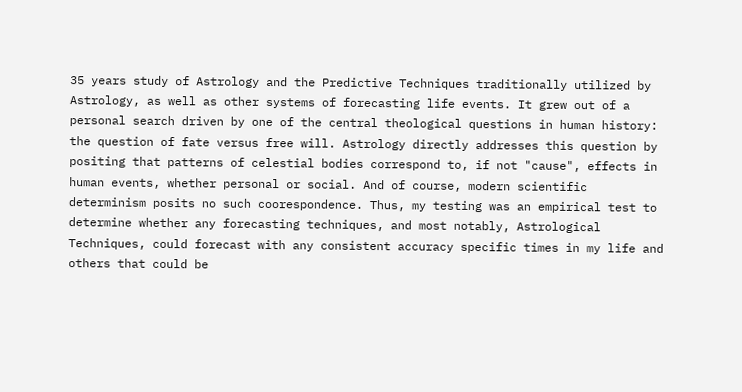35 years study of Astrology and the Predictive Techniques traditionally utilized by Astrology, as well as other systems of forecasting life events. It grew out of a personal search driven by one of the central theological questions in human history: the question of fate versus free will. Astrology directly addresses this question by positing that patterns of celestial bodies correspond to, if not "cause", effects in human events, whether personal or social. And of course, modern scientific determinism posits no such coorespondence. Thus, my testing was an empirical test to determine whether any forecasting techniques, and most notably, Astrological Techniques, could forecast with any consistent accuracy specific times in my life and others that could be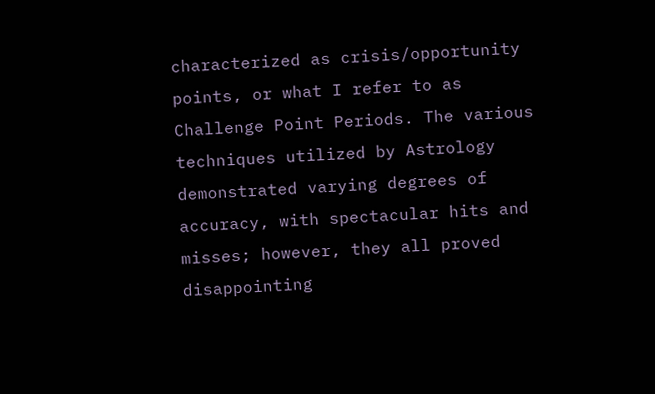characterized as crisis/opportunity points, or what I refer to as Challenge Point Periods. The various techniques utilized by Astrology demonstrated varying degrees of accuracy, with spectacular hits and misses; however, they all proved disappointing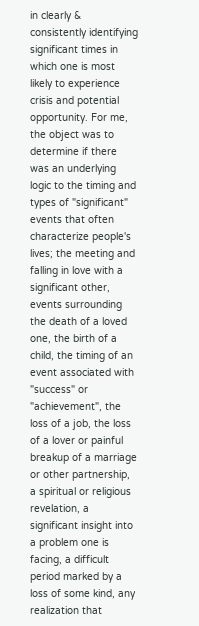in clearly & consistently identifying significant times in which one is most likely to experience crisis and potential opportunity. For me, the object was to determine if there was an underlying logic to the timing and types of "significant" events that often characterize people's lives; the meeting and falling in love with a significant other, events surrounding the death of a loved one, the birth of a child, the timing of an event associated with "success" or "achievement", the loss of a job, the loss of a lover or painful breakup of a marriage or other partnership, a spiritual or religious revelation, a significant insight into a problem one is facing, a difficult period marked by a loss of some kind, any realization that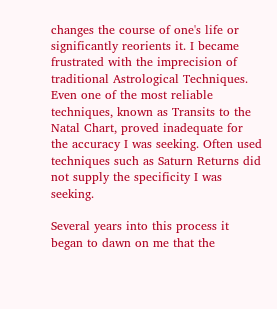changes the course of one's life or significantly reorients it. I became frustrated with the imprecision of traditional Astrological Techniques. Even one of the most reliable techniques, known as Transits to the Natal Chart, proved inadequate for the accuracy I was seeking. Often used techniques such as Saturn Returns did not supply the specificity I was seeking.

Several years into this process it began to dawn on me that the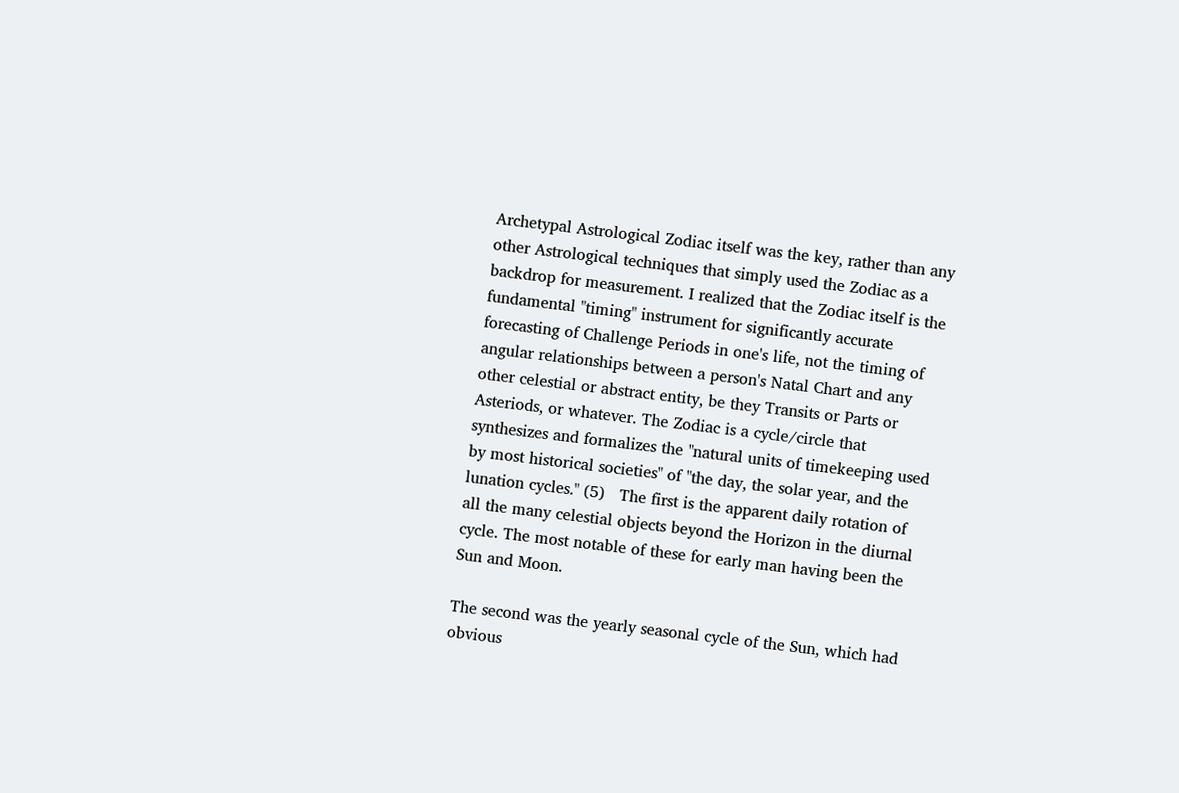Archetypal Astrological Zodiac itself was the key, rather than any other Astrological techniques that simply used the Zodiac as a backdrop for measurement. I realized that the Zodiac itself is the fundamental "timing" instrument for significantly accurate forecasting of Challenge Periods in one's life, not the timing of angular relationships between a person's Natal Chart and any other celestial or abstract entity, be they Transits or Parts or Asteriods, or whatever. The Zodiac is a cycle/circle that synthesizes and formalizes the "natural units of timekeeping used by most historical societies" of "the day, the solar year, and the lunation cycles." (5)   The first is the apparent daily rotation of all the many celestial objects beyond the Horizon in the diurnal cycle. The most notable of these for early man having been the Sun and Moon.

The second was the yearly seasonal cycle of the Sun, which had obvious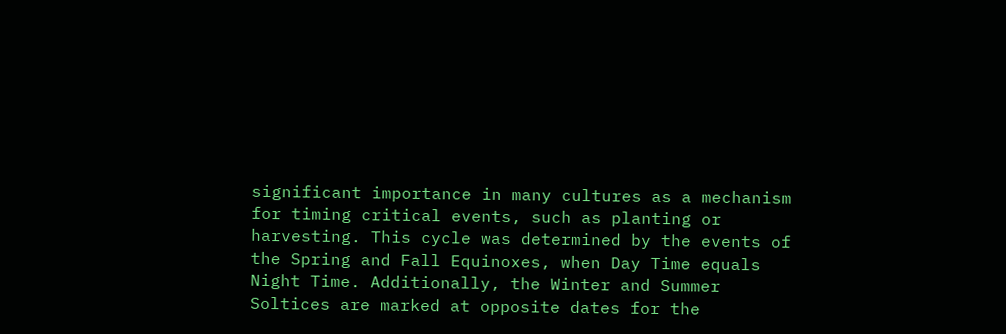significant importance in many cultures as a mechanism for timing critical events, such as planting or harvesting. This cycle was determined by the events of the Spring and Fall Equinoxes, when Day Time equals Night Time. Additionally, the Winter and Summer Soltices are marked at opposite dates for the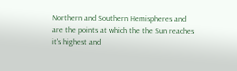Northern and Southern Hemispheres and are the points at which the the Sun reaches it's highest and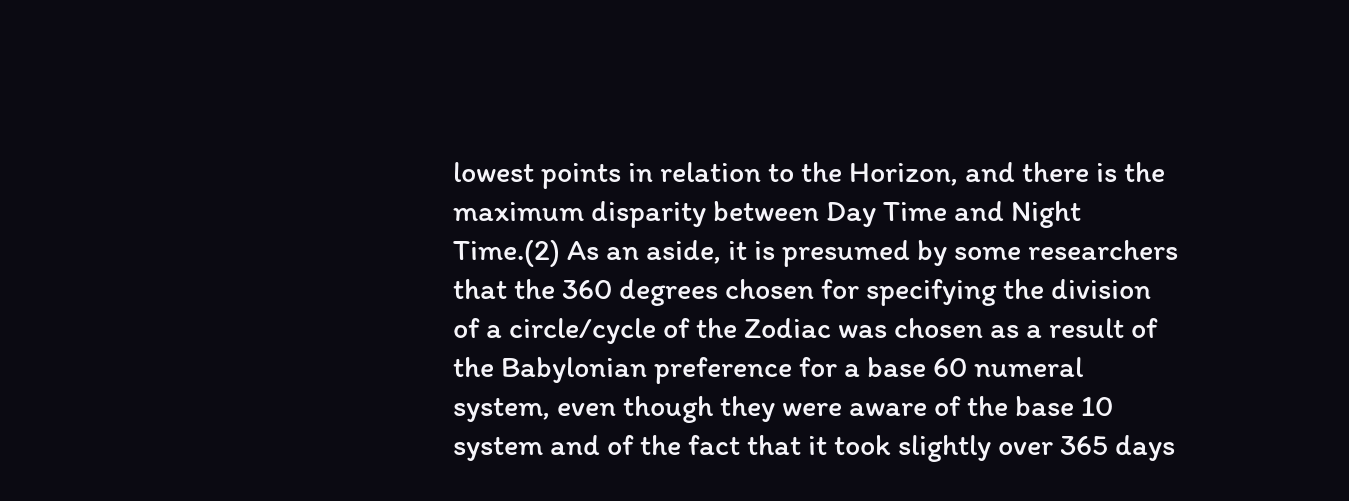lowest points in relation to the Horizon, and there is the maximum disparity between Day Time and Night Time.(2) As an aside, it is presumed by some researchers that the 360 degrees chosen for specifying the division of a circle/cycle of the Zodiac was chosen as a result of the Babylonian preference for a base 60 numeral system, even though they were aware of the base 10 system and of the fact that it took slightly over 365 days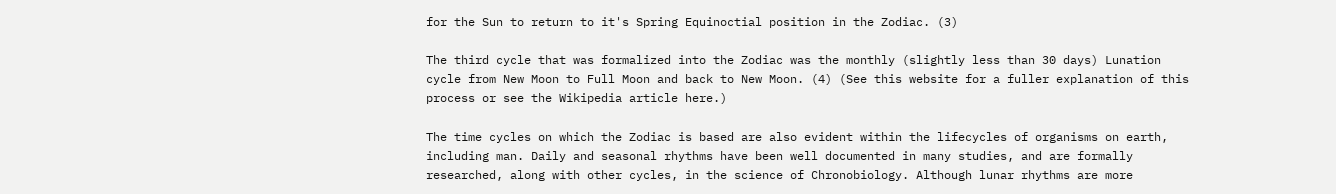for the Sun to return to it's Spring Equinoctial position in the Zodiac. (3)

The third cycle that was formalized into the Zodiac was the monthly (slightly less than 30 days) Lunation cycle from New Moon to Full Moon and back to New Moon. (4) (See this website for a fuller explanation of this process or see the Wikipedia article here.)

The time cycles on which the Zodiac is based are also evident within the lifecycles of organisms on earth, including man. Daily and seasonal rhythms have been well documented in many studies, and are formally researched, along with other cycles, in the science of Chronobiology. Although lunar rhythms are more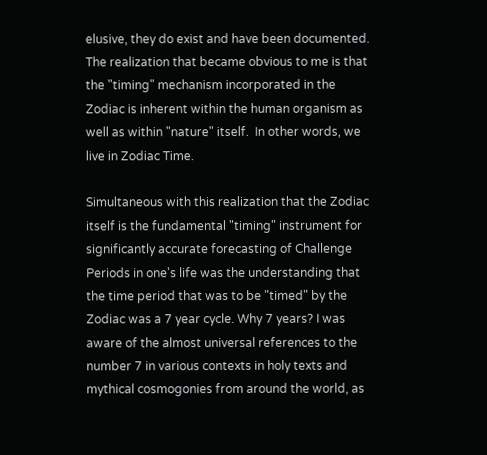elusive, they do exist and have been documented. The realization that became obvious to me is that the "timing" mechanism incorporated in the Zodiac is inherent within the human organism as well as within "nature" itself.  In other words, we live in Zodiac Time.

Simultaneous with this realization that the Zodiac itself is the fundamental "timing" instrument for significantly accurate forecasting of Challenge Periods in one's life was the understanding that the time period that was to be "timed" by the Zodiac was a 7 year cycle. Why 7 years? I was aware of the almost universal references to the number 7 in various contexts in holy texts and mythical cosmogonies from around the world, as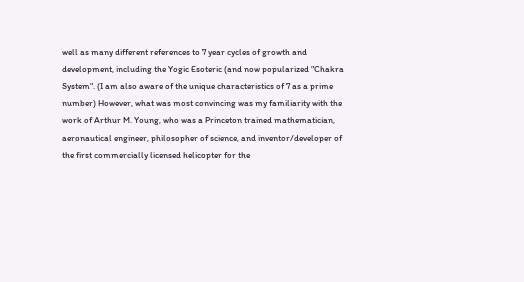well as many different references to 7 year cycles of growth and development, including the Yogic Esoteric (and now popularized "Chakra System". (I am also aware of the unique characteristics of 7 as a prime number) However, what was most convincing was my familiarity with the work of Arthur M. Young, who was a Princeton trained mathematician, aeronautical engineer, philosopher of science, and inventor/developer of the first commercially licensed helicopter for the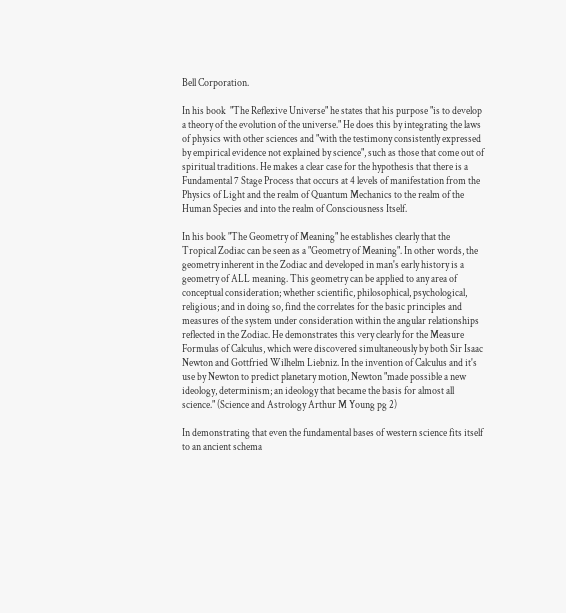Bell Corporation.

In his book  "The Reflexive Universe" he states that his purpose "is to develop a theory of the evolution of the universe." He does this by integrating the laws of physics with other sciences and "with the testimony consistently expressed by empirical evidence not explained by science", such as those that come out of spiritual traditions. He makes a clear case for the hypothesis that there is a Fundamental 7 Stage Process that occurs at 4 levels of manifestation from the Physics of Light and the realm of Quantum Mechanics to the realm of the Human Species and into the realm of Consciousness Itself.

In his book "The Geometry of Meaning" he establishes clearly that the Tropical Zodiac can be seen as a "Geometry of Meaning". In other words, the geometry inherent in the Zodiac and developed in man's early history is a geometry of ALL meaning. This geometry can be applied to any area of conceptual consideration; whether scientific, philosophical, psychological, religious; and in doing so, find the correlates for the basic principles and measures of the system under consideration within the angular relationships reflected in the Zodiac. He demonstrates this very clearly for the Measure Formulas of Calculus, which were discovered simultaneously by both Sir Isaac Newton and Gottfried Wilhelm Liebniz. In the invention of Calculus and it's use by Newton to predict planetary motion, Newton "made possible a new ideology, determinism; an ideology that became the basis for almost all science." (Science and Astrology Arthur M Young pg 2)

In demonstrating that even the fundamental bases of western science fits itself to an ancient schema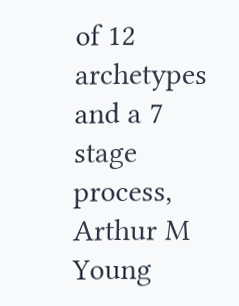of 12 archetypes and a 7 stage process, Arthur M Young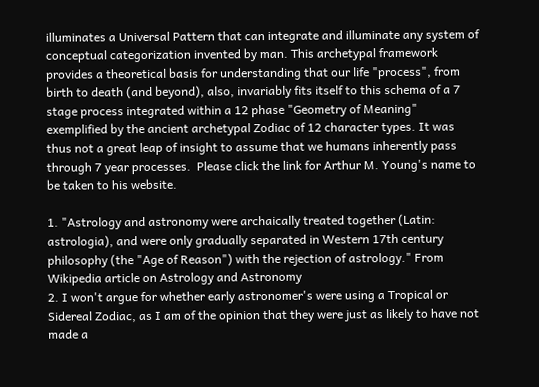illuminates a Universal Pattern that can integrate and illuminate any system of conceptual categorization invented by man. This archetypal framework provides a theoretical basis for understanding that our life "process", from birth to death (and beyond), also, invariably fits itself to this schema of a 7 stage process integrated within a 12 phase "Geometry of Meaning" exemplified by the ancient archetypal Zodiac of 12 character types. It was thus not a great leap of insight to assume that we humans inherently pass through 7 year processes.  Please click the link for Arthur M. Young's name to be taken to his website.

1. "Astrology and astronomy were archaically treated together (Latin: astrologia), and were only gradually separated in Western 17th century philosophy (the "Age of Reason") with the rejection of astrology." From Wikipedia article on Astrology and Astronomy
2. I won't argue for whether early astronomer's were using a Tropical or Sidereal Zodiac, as I am of the opinion that they were just as likely to have not made a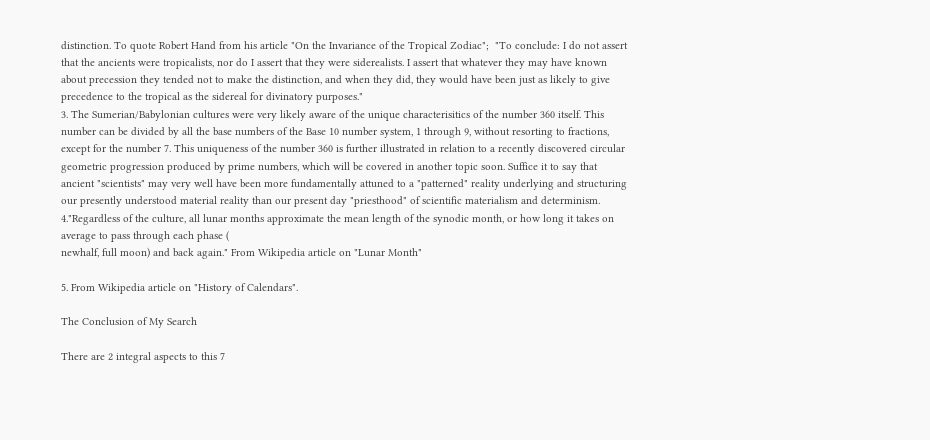distinction. To quote Robert Hand from his article "On the Invariance of the Tropical Zodiac";  "To conclude: I do not assert that the ancients were tropicalists, nor do I assert that they were siderealists. I assert that whatever they may have known about precession they tended not to make the distinction, and when they did, they would have been just as likely to give precedence to the tropical as the sidereal for divinatory purposes."
3. The Sumerian/Babylonian cultures were very likely aware of the unique characterisitics of the number 360 itself. This number can be divided by all the base numbers of the Base 10 number system, 1 through 9, without resorting to fractions, except for the number 7. This uniqueness of the number 360 is further illustrated in relation to a recently discovered circular geometric progression produced by prime numbers, which will be covered in another topic soon. Suffice it to say that ancient "scientists" may very well have been more fundamentally attuned to a "patterned" reality underlying and structuring our presently understood material reality than our present day "priesthood" of scientific materialism and determinism.
4."Regardless of the culture, all lunar months approximate the mean length of the synodic month, or how long it takes on average to pass through each phase (
newhalf, full moon) and back again." From Wikipedia article on "Lunar Month"

5. From Wikipedia article on "History of Calendars".

The Conclusion of My Search

There are 2 integral aspects to this 7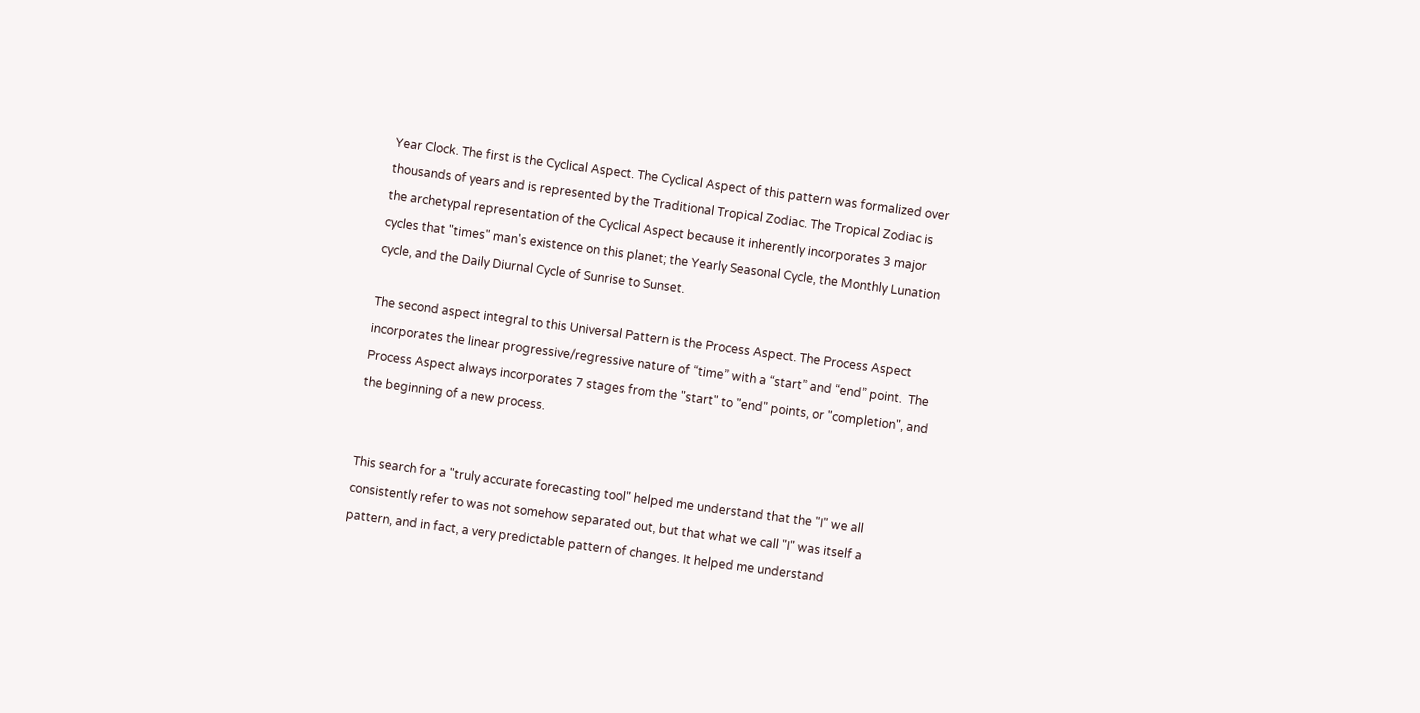Year Clock. The first is the Cyclical Aspect. The Cyclical Aspect of this pattern was formalized over thousands of years and is represented by the Traditional Tropical Zodiac. The Tropical Zodiac is the archetypal representation of the Cyclical Aspect because it inherently incorporates 3 major cycles that "times" man's existence on this planet; the Yearly Seasonal Cycle, the Monthly Lunation cycle, and the Daily Diurnal Cycle of Sunrise to Sunset.

The second aspect integral to this Universal Pattern is the Process Aspect. The Process Aspect incorporates the linear progressive/regressive nature of “time” with a “start” and “end” point.  The Process Aspect always incorporates 7 stages from the "start" to "end" points, or "completion", and the beginning of a new process.


This search for a "truly accurate forecasting tool" helped me understand that the "I" we all consistently refer to was not somehow separated out, but that what we call "I" was itself a pattern, and in fact, a very predictable pattern of changes. It helped me understand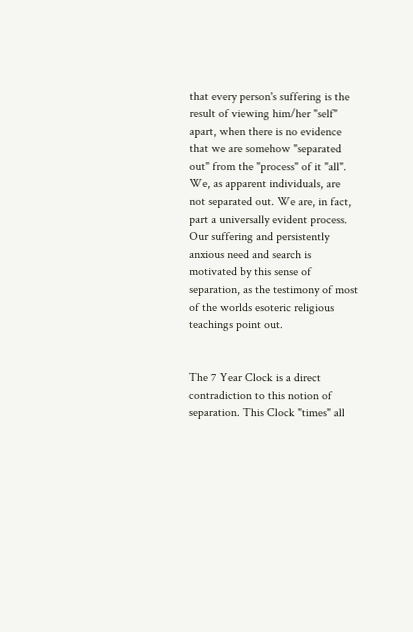that every person's suffering is the result of viewing him/her "self" apart, when there is no evidence that we are somehow "separated out" from the "process" of it "all". We, as apparent individuals, are not separated out. We are, in fact, part a universally evident process. Our suffering and persistently anxious need and search is motivated by this sense of separation, as the testimony of most of the worlds esoteric religious teachings point out.


The 7 Year Clock is a direct contradiction to this notion of separation. This Clock "times" all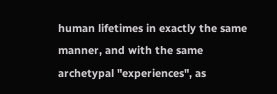human lifetimes in exactly the same manner, and with the same archetypal "experiences", as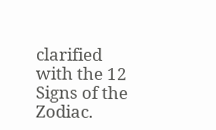clarified with the 12 Signs of the Zodiac.